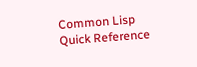Common Lisp Quick Reference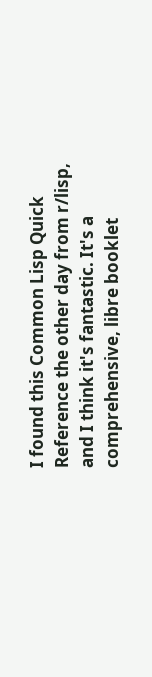I found this Common Lisp Quick Reference the other day from r/lisp, and I think it's fantastic. It's a comprehensive, libre booklet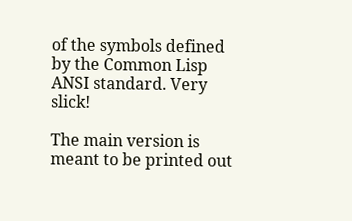of the symbols defined by the Common Lisp ANSI standard. Very slick!

The main version is meant to be printed out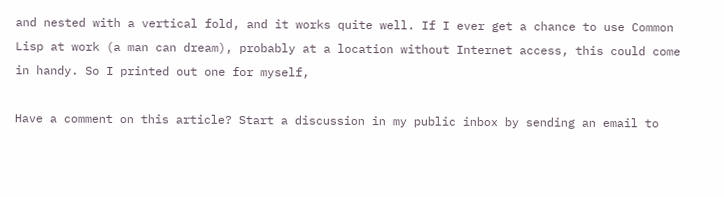and nested with a vertical fold, and it works quite well. If I ever get a chance to use Common Lisp at work (a man can dream), probably at a location without Internet access, this could come in handy. So I printed out one for myself,

Have a comment on this article? Start a discussion in my public inbox by sending an email to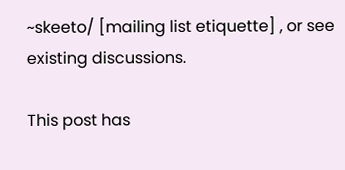~skeeto/ [mailing list etiquette] , or see existing discussions.

This post has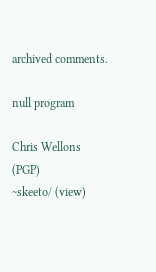archived comments.

null program

Chris Wellons (PGP)
~skeeto/ (view)